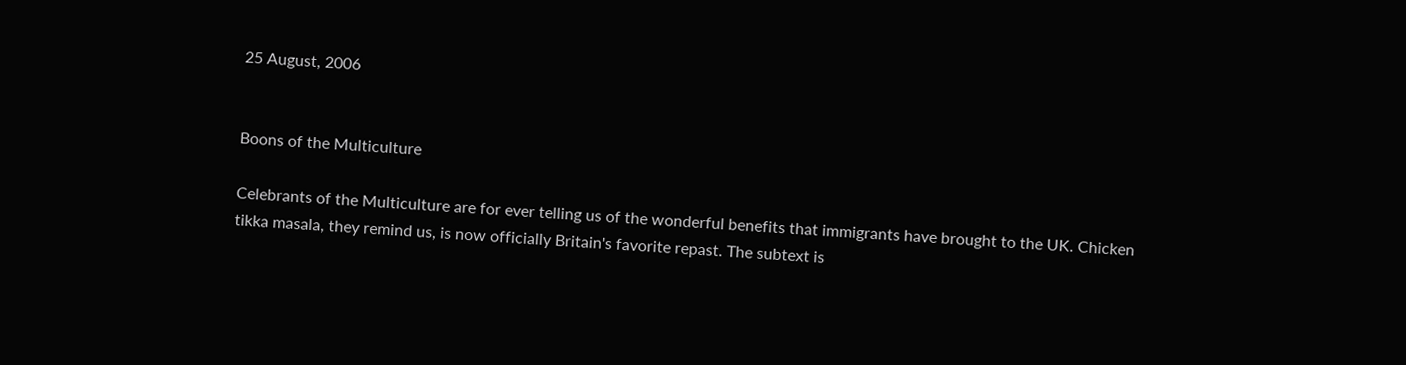25 August, 2006


Boons of the Multiculture

Celebrants of the Multiculture are for ever telling us of the wonderful benefits that immigrants have brought to the UK. Chicken tikka masala, they remind us, is now officially Britain's favorite repast. The subtext is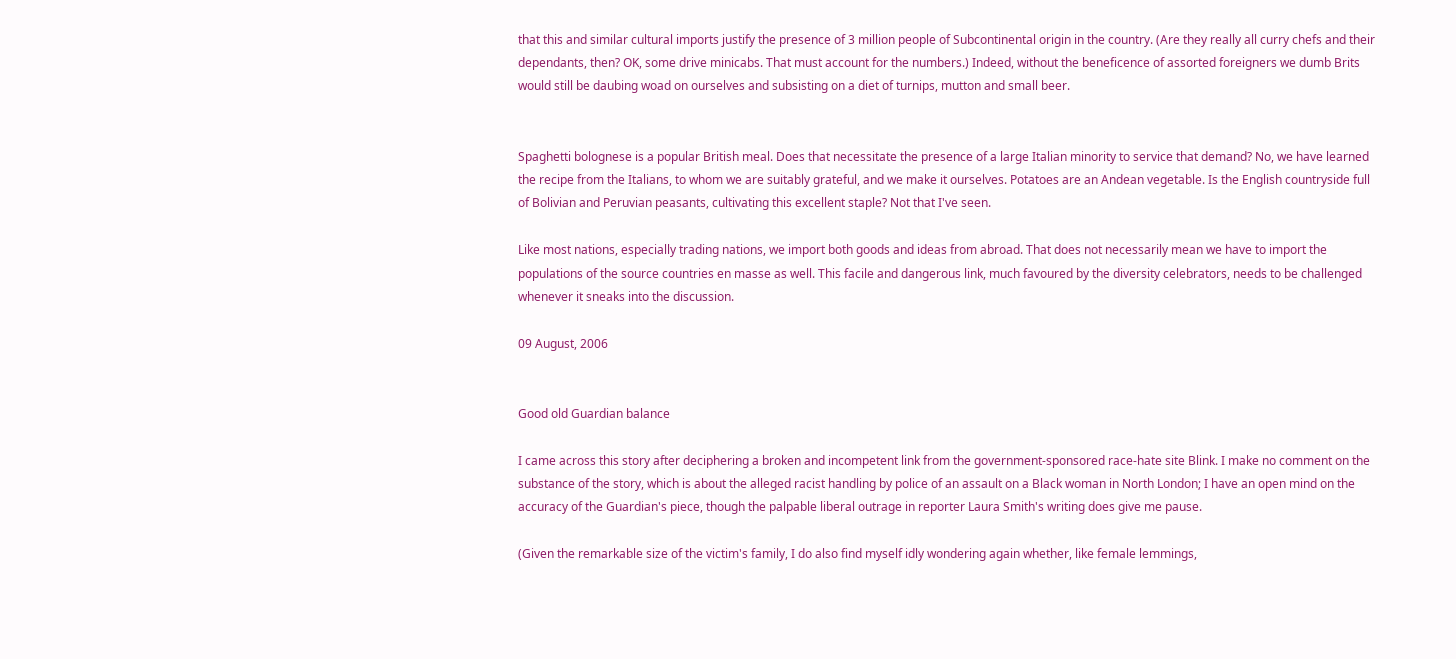that this and similar cultural imports justify the presence of 3 million people of Subcontinental origin in the country. (Are they really all curry chefs and their dependants, then? OK, some drive minicabs. That must account for the numbers.) Indeed, without the beneficence of assorted foreigners we dumb Brits would still be daubing woad on ourselves and subsisting on a diet of turnips, mutton and small beer.


Spaghetti bolognese is a popular British meal. Does that necessitate the presence of a large Italian minority to service that demand? No, we have learned the recipe from the Italians, to whom we are suitably grateful, and we make it ourselves. Potatoes are an Andean vegetable. Is the English countryside full of Bolivian and Peruvian peasants, cultivating this excellent staple? Not that I've seen.

Like most nations, especially trading nations, we import both goods and ideas from abroad. That does not necessarily mean we have to import the populations of the source countries en masse as well. This facile and dangerous link, much favoured by the diversity celebrators, needs to be challenged whenever it sneaks into the discussion.

09 August, 2006


Good old Guardian balance

I came across this story after deciphering a broken and incompetent link from the government-sponsored race-hate site Blink. I make no comment on the substance of the story, which is about the alleged racist handling by police of an assault on a Black woman in North London; I have an open mind on the accuracy of the Guardian's piece, though the palpable liberal outrage in reporter Laura Smith's writing does give me pause.

(Given the remarkable size of the victim's family, I do also find myself idly wondering again whether, like female lemmings,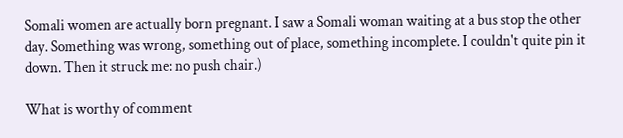Somali women are actually born pregnant. I saw a Somali woman waiting at a bus stop the other day. Something was wrong, something out of place, something incomplete. I couldn't quite pin it down. Then it struck me: no push chair.)

What is worthy of comment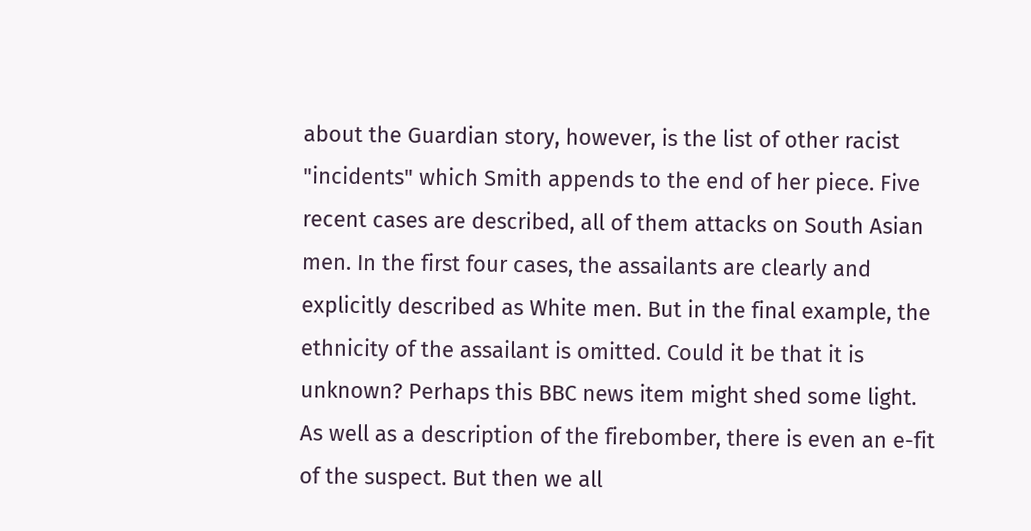about the Guardian story, however, is the list of other racist "incidents" which Smith appends to the end of her piece. Five recent cases are described, all of them attacks on South Asian men. In the first four cases, the assailants are clearly and explicitly described as White men. But in the final example, the ethnicity of the assailant is omitted. Could it be that it is unknown? Perhaps this BBC news item might shed some light. As well as a description of the firebomber, there is even an e-fit of the suspect. But then we all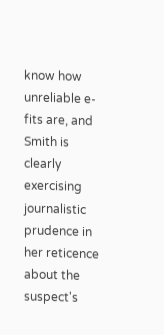know how unreliable e-fits are, and Smith is clearly exercising journalistic prudence in her reticence about the suspect's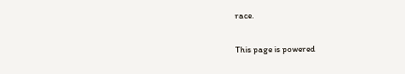race.

This page is powered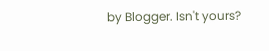by Blogger. Isn't yours?